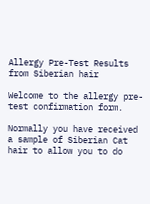Allergy Pre-Test Results from Siberian hair

Welcome to the allergy pre-test confirmation form.

Normally you have received a sample of Siberian Cat hair to allow you to do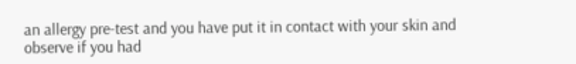an allergy pre-test and you have put it in contact with your skin and observe if you had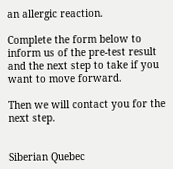an allergic reaction.

Complete the form below to inform us of the pre-test result and the next step to take if you want to move forward.

Then we will contact you for the next step.


Siberian Quebec